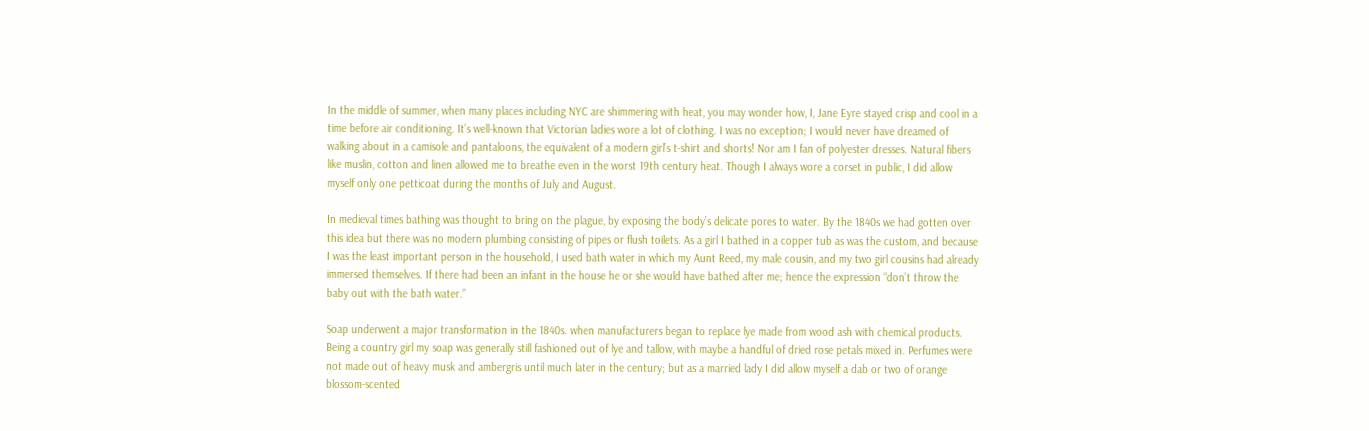In the middle of summer, when many places including NYC are shimmering with heat, you may wonder how, I, Jane Eyre stayed crisp and cool in a time before air conditioning. It’s well-known that Victorian ladies wore a lot of clothing. I was no exception; I would never have dreamed of walking about in a camisole and pantaloons, the equivalent of a modern girl’s t-shirt and shorts! Nor am I fan of polyester dresses. Natural fibers like muslin, cotton and linen allowed me to breathe even in the worst 19th century heat. Though I always wore a corset in public, I did allow myself only one petticoat during the months of July and August.

In medieval times bathing was thought to bring on the plague, by exposing the body’s delicate pores to water. By the 1840s we had gotten over this idea but there was no modern plumbing consisting of pipes or flush toilets. As a girl I bathed in a copper tub as was the custom, and because I was the least important person in the household, I used bath water in which my Aunt Reed, my male cousin, and my two girl cousins had already immersed themselves. If there had been an infant in the house he or she would have bathed after me; hence the expression “don’t throw the baby out with the bath water.”

Soap underwent a major transformation in the 1840s. when manufacturers began to replace lye made from wood ash with chemical products. Being a country girl my soap was generally still fashioned out of lye and tallow, with maybe a handful of dried rose petals mixed in. Perfumes were not made out of heavy musk and ambergris until much later in the century; but as a married lady I did allow myself a dab or two of orange blossom-scented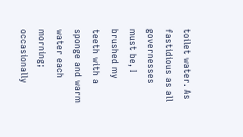toilet water. As fastidious as all governesses must be, I brushed my teeth with a sponge and warm water each morning; occasionally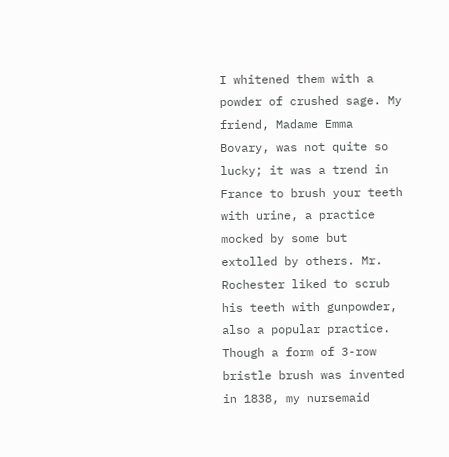I whitened them with a powder of crushed sage. My friend, Madame Emma Bovary, was not quite so lucky; it was a trend in France to brush your teeth with urine, a practice mocked by some but extolled by others. Mr. Rochester liked to scrub his teeth with gunpowder, also a popular practice. Though a form of 3-row bristle brush was invented in 1838, my nursemaid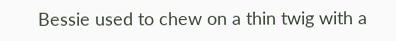Bessie used to chew on a thin twig with a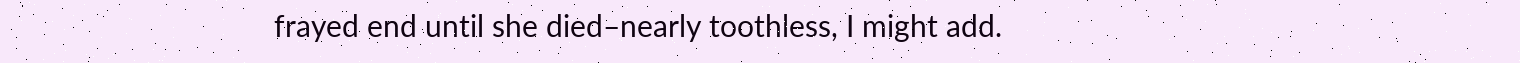frayed end until she died–nearly toothless, I might add.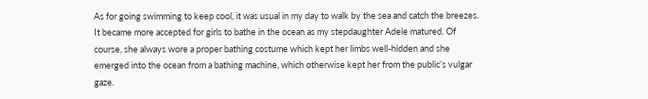As for going swimming to keep cool, it was usual in my day to walk by the sea and catch the breezes. It became more accepted for girls to bathe in the ocean as my stepdaughter Adele matured. Of course, she always wore a proper bathing costume which kept her limbs well-hidden and she emerged into the ocean from a bathing machine, which otherwise kept her from the public’s vulgar gaze.